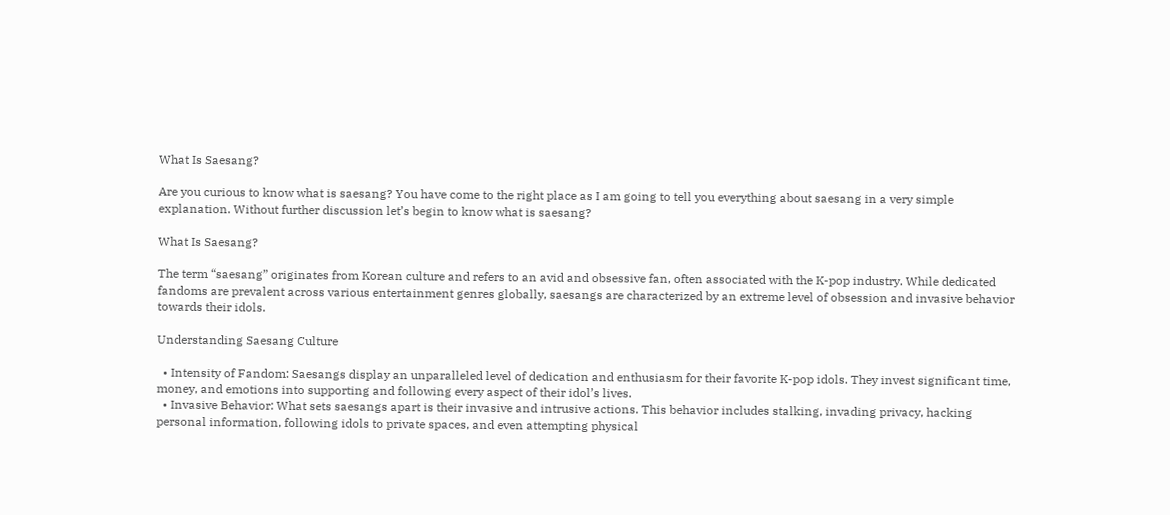What Is Saesang?

Are you curious to know what is saesang? You have come to the right place as I am going to tell you everything about saesang in a very simple explanation. Without further discussion let’s begin to know what is saesang?

What Is Saesang?

The term “saesang” originates from Korean culture and refers to an avid and obsessive fan, often associated with the K-pop industry. While dedicated fandoms are prevalent across various entertainment genres globally, saesangs are characterized by an extreme level of obsession and invasive behavior towards their idols.

Understanding Saesang Culture

  • Intensity of Fandom: Saesangs display an unparalleled level of dedication and enthusiasm for their favorite K-pop idols. They invest significant time, money, and emotions into supporting and following every aspect of their idol’s lives.
  • Invasive Behavior: What sets saesangs apart is their invasive and intrusive actions. This behavior includes stalking, invading privacy, hacking personal information, following idols to private spaces, and even attempting physical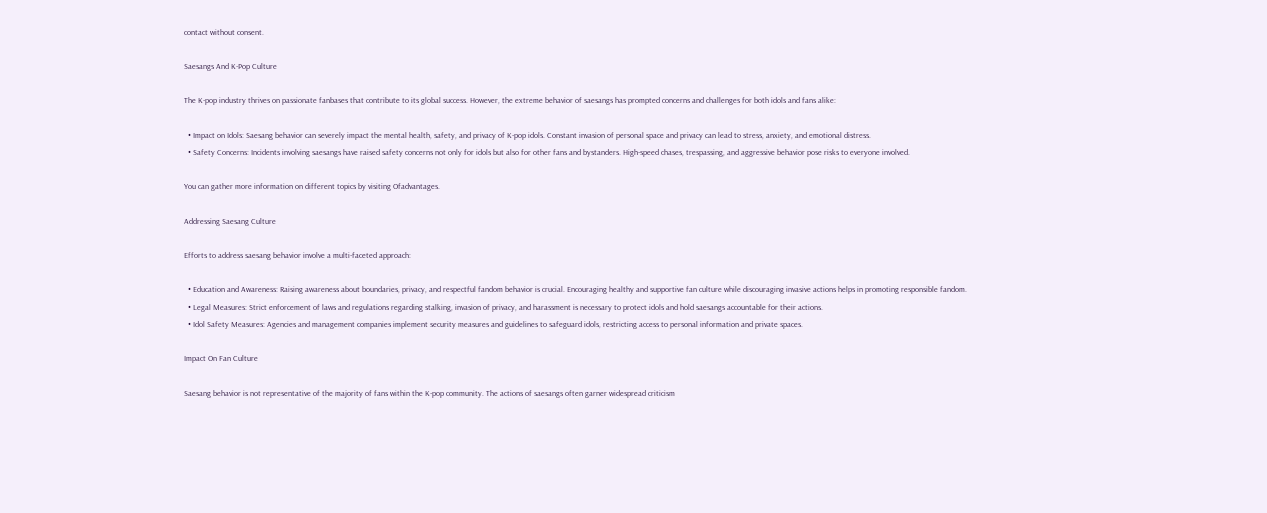contact without consent.

Saesangs And K-Pop Culture

The K-pop industry thrives on passionate fanbases that contribute to its global success. However, the extreme behavior of saesangs has prompted concerns and challenges for both idols and fans alike:

  • Impact on Idols: Saesang behavior can severely impact the mental health, safety, and privacy of K-pop idols. Constant invasion of personal space and privacy can lead to stress, anxiety, and emotional distress.
  • Safety Concerns: Incidents involving saesangs have raised safety concerns not only for idols but also for other fans and bystanders. High-speed chases, trespassing, and aggressive behavior pose risks to everyone involved.

You can gather more information on different topics by visiting Ofadvantages.

Addressing Saesang Culture

Efforts to address saesang behavior involve a multi-faceted approach:

  • Education and Awareness: Raising awareness about boundaries, privacy, and respectful fandom behavior is crucial. Encouraging healthy and supportive fan culture while discouraging invasive actions helps in promoting responsible fandom.
  • Legal Measures: Strict enforcement of laws and regulations regarding stalking, invasion of privacy, and harassment is necessary to protect idols and hold saesangs accountable for their actions.
  • Idol Safety Measures: Agencies and management companies implement security measures and guidelines to safeguard idols, restricting access to personal information and private spaces.

Impact On Fan Culture

Saesang behavior is not representative of the majority of fans within the K-pop community. The actions of saesangs often garner widespread criticism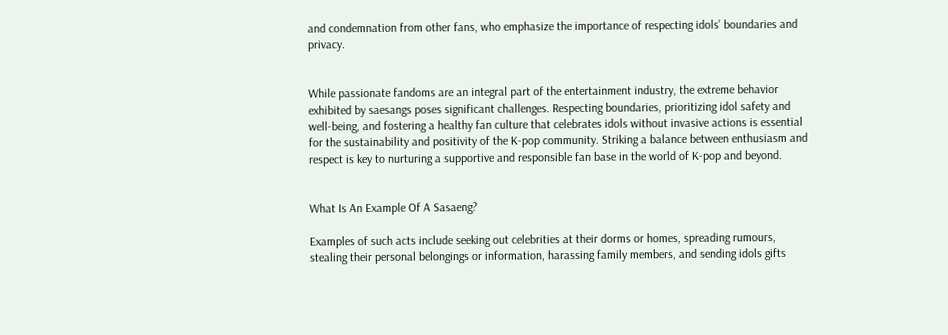and condemnation from other fans, who emphasize the importance of respecting idols’ boundaries and privacy.


While passionate fandoms are an integral part of the entertainment industry, the extreme behavior exhibited by saesangs poses significant challenges. Respecting boundaries, prioritizing idol safety and well-being, and fostering a healthy fan culture that celebrates idols without invasive actions is essential for the sustainability and positivity of the K-pop community. Striking a balance between enthusiasm and respect is key to nurturing a supportive and responsible fan base in the world of K-pop and beyond.


What Is An Example Of A Sasaeng?

Examples of such acts include seeking out celebrities at their dorms or homes, spreading rumours, stealing their personal belongings or information, harassing family members, and sending idols gifts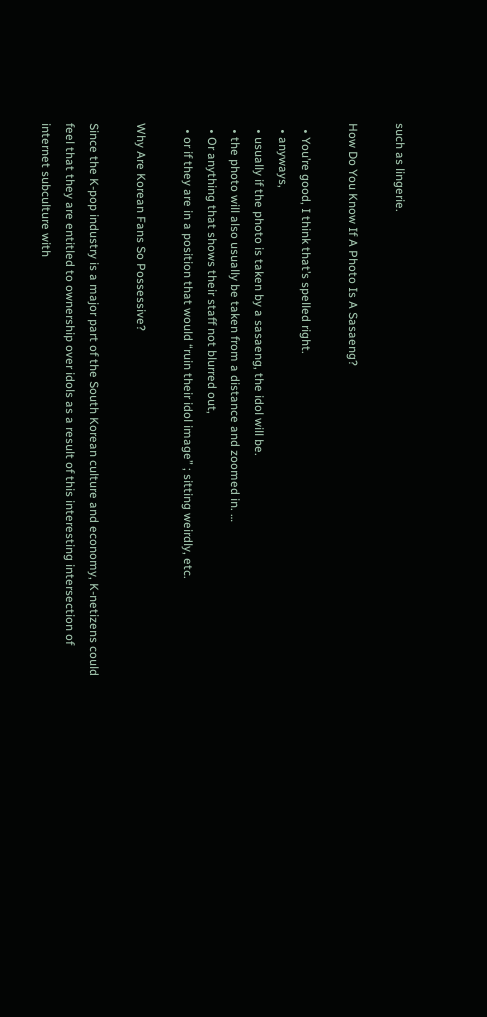such as lingerie.

How Do You Know If A Photo Is A Sasaeng?

  • You’re good, I think that’s spelled right.
  • anyways,
  • usually if the photo is taken by a sasaeng, the idol will be.
  • the photo will also usually be taken from a distance and zoomed in. …
  • Or anything that shows their staff not blurred out,
  • or if they are in a position that would “ruin their idol image” ; sitting weirdly, etc.

Why Are Korean Fans So Possessive?

Since the K-pop industry is a major part of the South Korean culture and economy, K-netizens could feel that they are entitled to ownership over idols as a result of this interesting intersection of internet subculture with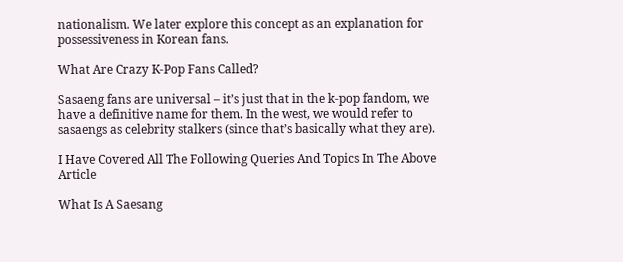nationalism. We later explore this concept as an explanation for possessiveness in Korean fans.

What Are Crazy K-Pop Fans Called?

Sasaeng fans are universal – it’s just that in the k-pop fandom, we have a definitive name for them. In the west, we would refer to sasaengs as celebrity stalkers (since that’s basically what they are).

I Have Covered All The Following Queries And Topics In The Above Article

What Is A Saesang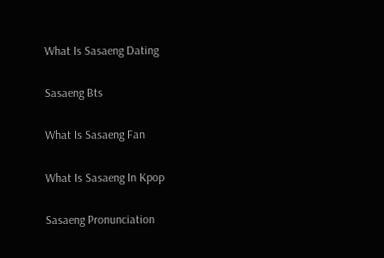What Is Sasaeng Dating

Sasaeng Bts

What Is Sasaeng Fan

What Is Sasaeng In Kpop

Sasaeng Pronunciation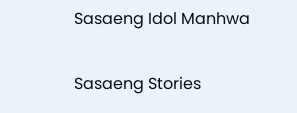Sasaeng Idol Manhwa

Sasaeng Stories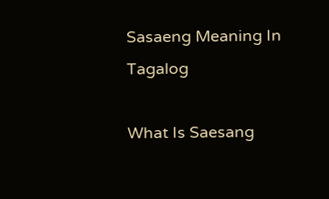Sasaeng Meaning In Tagalog

What Is Saesang